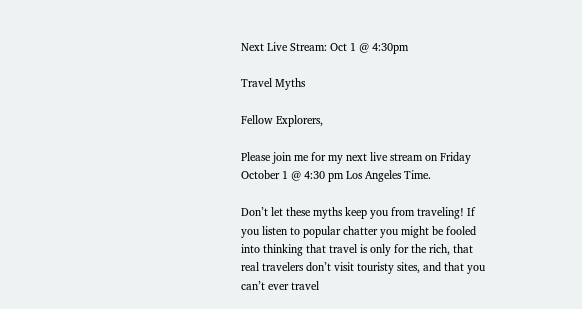Next Live Stream: Oct 1 @ 4:30pm

Travel Myths

Fellow Explorers,

Please join me for my next live stream on Friday October 1 @ 4:30 pm Los Angeles Time.

Don’t let these myths keep you from traveling! If you listen to popular chatter you might be fooled into thinking that travel is only for the rich, that real travelers don’t visit touristy sites, and that you can’t ever travel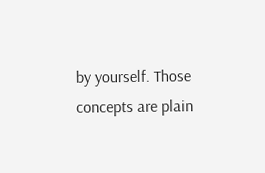by yourself. Those concepts are plain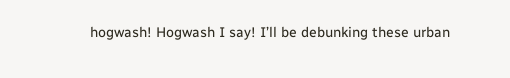hogwash! Hogwash I say! I’ll be debunking these urban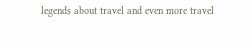legends about travel and even more travel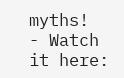myths!
- Watch it here: